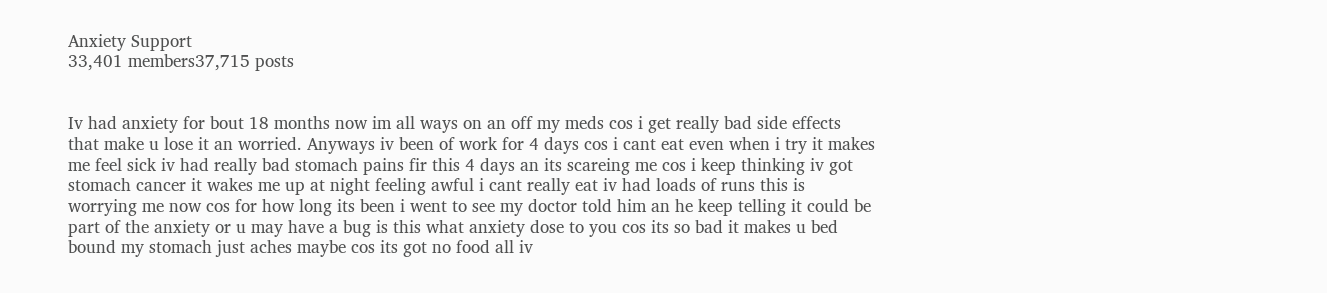Anxiety Support
33,401 members37,715 posts


Iv had anxiety for bout 18 months now im all ways on an off my meds cos i get really bad side effects that make u lose it an worried. Anyways iv been of work for 4 days cos i cant eat even when i try it makes me feel sick iv had really bad stomach pains fir this 4 days an its scareing me cos i keep thinking iv got stomach cancer it wakes me up at night feeling awful i cant really eat iv had loads of runs this is worrying me now cos for how long its been i went to see my doctor told him an he keep telling it could be part of the anxiety or u may have a bug is this what anxiety dose to you cos its so bad it makes u bed bound my stomach just aches maybe cos its got no food all iv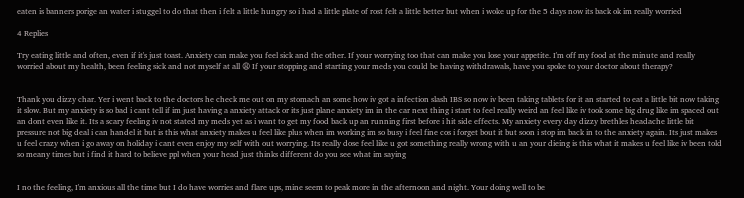eaten is banners porige an water i stuggel to do that then i felt a little hungry so i had a little plate of rost felt a little better but when i woke up for the 5 days now its back ok im really worried

4 Replies

Try eating little and often, even if it's just toast. Anxiety can make you feel sick and the other. If your worrying too that can make you lose your appetite. I'm off my food at the minute and really worried about my health, been feeling sick and not myself at all 😩 If your stopping and starting your meds you could be having withdrawals, have you spoke to your doctor about therapy?


Thank you dizzy char. Yer i went back to the doctors he check me out on my stomach an some how iv got a infection slash IBS so now iv been taking tablets for it an started to eat a little bit now taking it slow. But my anxiety is so bad i cant tell if im just having a anxiety attack or its just plane anxiety im in the car next thing i start to feel really weird an feel like iv took some big drug like im spaced out an dont even like it. Its a scary feeling iv not stated my meds yet as i want to get my food back up an running first before i hit side effects. My anxiety every day dizzy brethles headache little bit pressure not big deal i can handel it but is this what anxiety makes u feel like plus when im working im so busy i feel fine cos i forget bout it but soon i stop im back in to the anxiety again. Its just makes u feel crazy when i go away on holiday i cant even enjoy my self with out worrying. Its really dose feel like u got something really wrong with u an your dieing is this what it makes u feel like iv been told so meany times but i find it hard to believe ppl when your head just thinks different do you see what im saying


I no the feeling, I'm anxious all the time but I do have worries and flare ups, mine seem to peak more in the afternoon and night. Your doing well to be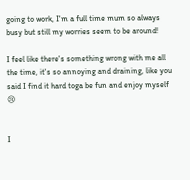going to work, I'm a full time mum so always busy but still my worries seem to be around!

I feel like there's something wrong with me all the time, it's so annoying and draining, like you said I find it hard toga be fun and enjoy myself 😢


I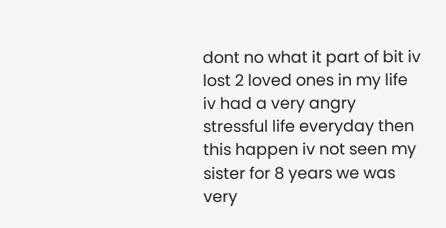dont no what it part of bit iv lost 2 loved ones in my life iv had a very angry stressful life everyday then this happen iv not seen my sister for 8 years we was very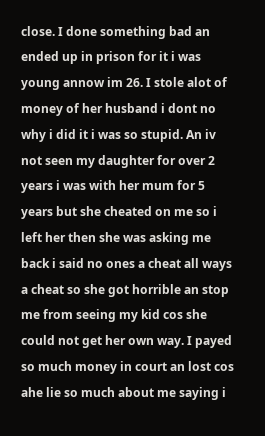close. I done something bad an ended up in prison for it i was young annow im 26. I stole alot of money of her husband i dont no why i did it i was so stupid. An iv not seen my daughter for over 2 years i was with her mum for 5 years but she cheated on me so i left her then she was asking me back i said no ones a cheat all ways a cheat so she got horrible an stop me from seeing my kid cos she could not get her own way. I payed so much money in court an lost cos ahe lie so much about me saying i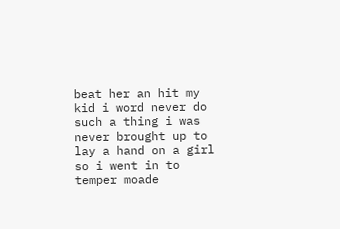beat her an hit my kid i word never do such a thing i was never brought up to lay a hand on a girl so i went in to temper moade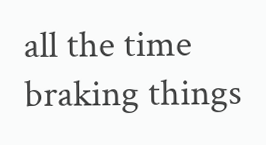all the time braking things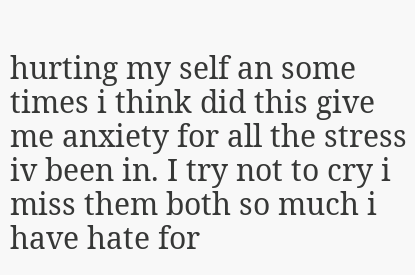hurting my self an some times i think did this give me anxiety for all the stress iv been in. I try not to cry i miss them both so much i have hate for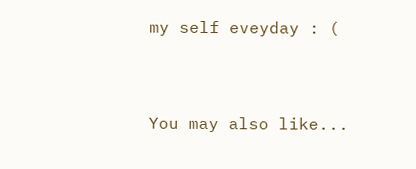my self eveyday : (


You may also like...